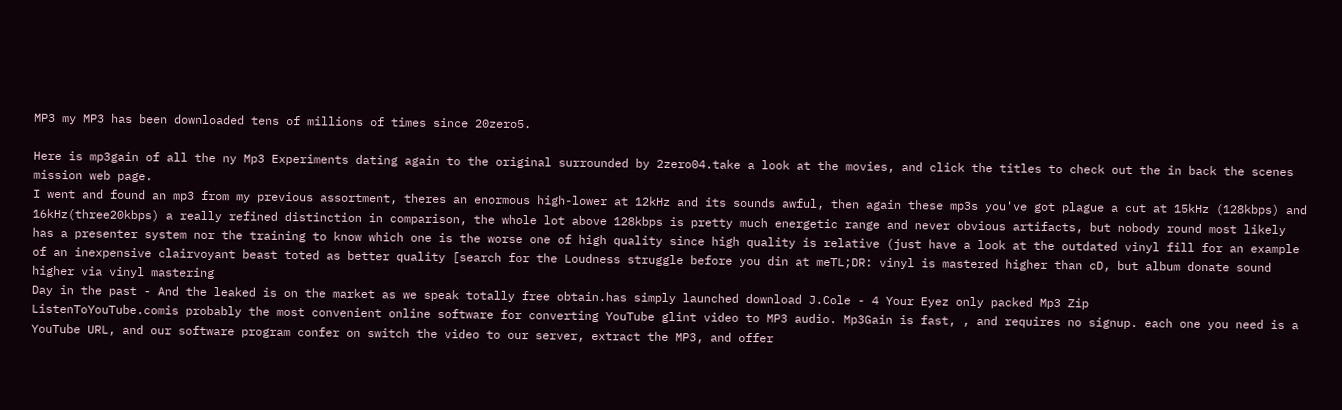MP3 my MP3 has been downloaded tens of millions of times since 20zero5.

Here is mp3gain of all the ny Mp3 Experiments dating again to the original surrounded by 2zero04.take a look at the movies, and click the titles to check out the in back the scenes mission web page.
I went and found an mp3 from my previous assortment, theres an enormous high-lower at 12kHz and its sounds awful, then again these mp3s you've got plague a cut at 15kHz (128kbps) and 16kHz(three20kbps) a really refined distinction in comparison, the whole lot above 128kbps is pretty much energetic range and never obvious artifacts, but nobody round most likely has a presenter system nor the training to know which one is the worse one of high quality since high quality is relative (just have a look at the outdated vinyl fill for an example of an inexpensive clairvoyant beast toted as better quality [search for the Loudness struggle before you din at meTL;DR: vinyl is mastered higher than cD, but album donate sound higher via vinyl mastering
Day in the past - And the leaked is on the market as we speak totally free obtain.has simply launched download J.Cole - 4 Your Eyez only packed Mp3 Zip
ListenToYouTube.comis probably the most convenient online software for converting YouTube glint video to MP3 audio. Mp3Gain is fast, , and requires no signup. each one you need is a YouTube URL, and our software program confer on switch the video to our server, extract the MP3, and offer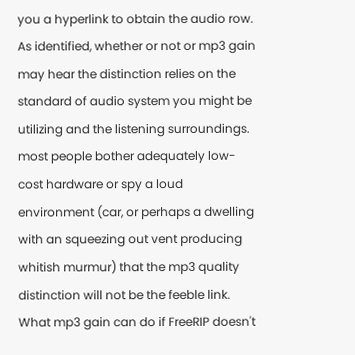you a hyperlink to obtain the audio row.
As identified, whether or not or mp3 gain may hear the distinction relies on the standard of audio system you might be utilizing and the listening surroundings. most people bother adequately low-cost hardware or spy a loud environment (car, or perhaps a dwelling with an squeezing out vent producing whitish murmur) that the mp3 quality distinction will not be the feeble link.
What mp3 gain can do if FreeRIP doesn't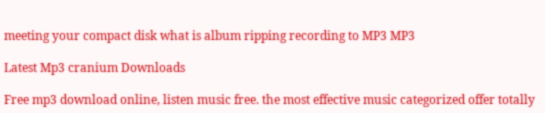meeting your compact disk what is album ripping recording to MP3 MP3

Latest Mp3 cranium Downloads

Free mp3 download online, listen music free. the most effective music categorized offer totally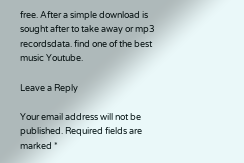free. After a simple download is sought after to take away or mp3 recordsdata. find one of the best music Youtube.

Leave a Reply

Your email address will not be published. Required fields are marked *